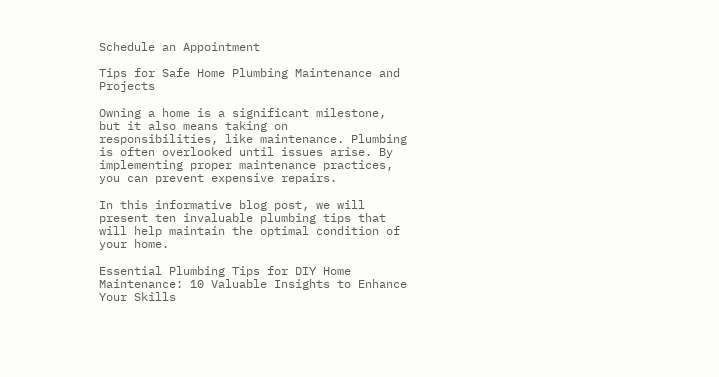Schedule an Appointment

Tips for Safe Home Plumbing Maintenance and Projects

Owning a home is a significant milestone, but it also means taking on responsibilities, like maintenance. Plumbing is often overlooked until issues arise. By implementing proper maintenance practices, you can prevent expensive repairs.

In this informative blog post, we will present ten invaluable plumbing tips that will help maintain the optimal condition of your home.

Essential Plumbing Tips for DIY Home Maintenance: 10 Valuable Insights to Enhance Your Skills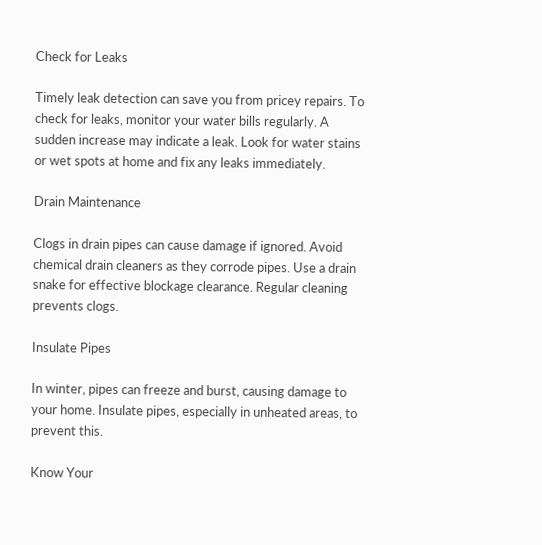Check for Leaks

Timely leak detection can save you from pricey repairs. To check for leaks, monitor your water bills regularly. A sudden increase may indicate a leak. Look for water stains or wet spots at home and fix any leaks immediately.

Drain Maintenance

Clogs in drain pipes can cause damage if ignored. Avoid chemical drain cleaners as they corrode pipes. Use a drain snake for effective blockage clearance. Regular cleaning prevents clogs.

Insulate Pipes

In winter, pipes can freeze and burst, causing damage to your home. Insulate pipes, especially in unheated areas, to prevent this.

Know Your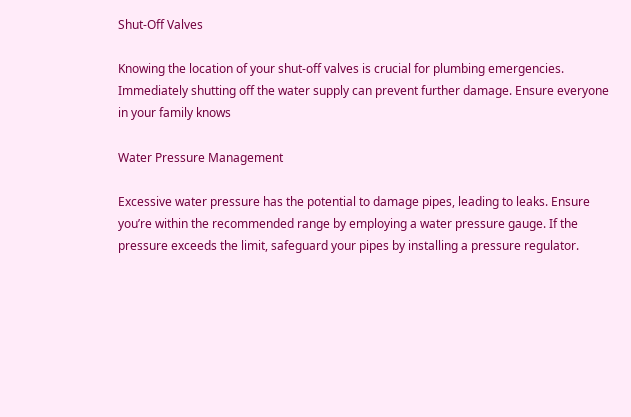Shut-Off Valves

Knowing the location of your shut-off valves is crucial for plumbing emergencies. Immediately shutting off the water supply can prevent further damage. Ensure everyone in your family knows

Water Pressure Management

Excessive water pressure has the potential to damage pipes, leading to leaks. Ensure you’re within the recommended range by employing a water pressure gauge. If the pressure exceeds the limit, safeguard your pipes by installing a pressure regulator.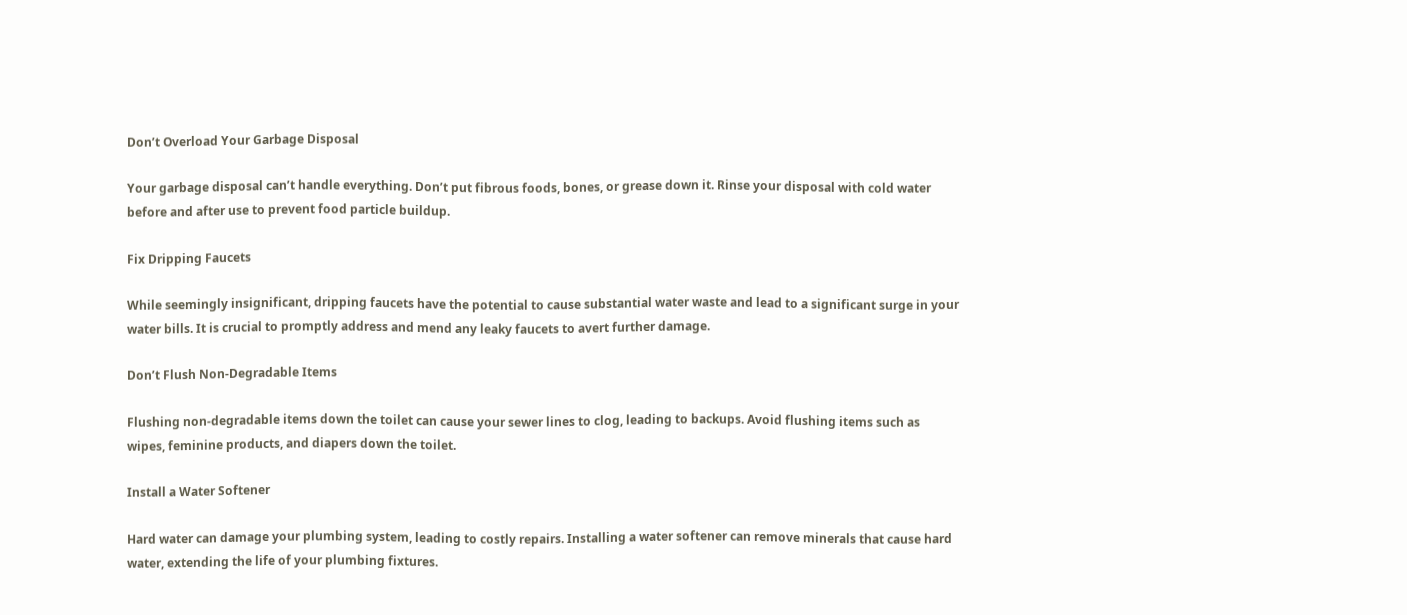Don’t Overload Your Garbage Disposal

Your garbage disposal can’t handle everything. Don’t put fibrous foods, bones, or grease down it. Rinse your disposal with cold water before and after use to prevent food particle buildup.

Fix Dripping Faucets

While seemingly insignificant, dripping faucets have the potential to cause substantial water waste and lead to a significant surge in your water bills. It is crucial to promptly address and mend any leaky faucets to avert further damage.

Don’t Flush Non-Degradable Items

Flushing non-degradable items down the toilet can cause your sewer lines to clog, leading to backups. Avoid flushing items such as wipes, feminine products, and diapers down the toilet.

Install a Water Softener

Hard water can damage your plumbing system, leading to costly repairs. Installing a water softener can remove minerals that cause hard water, extending the life of your plumbing fixtures.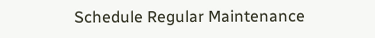Schedule Regular Maintenance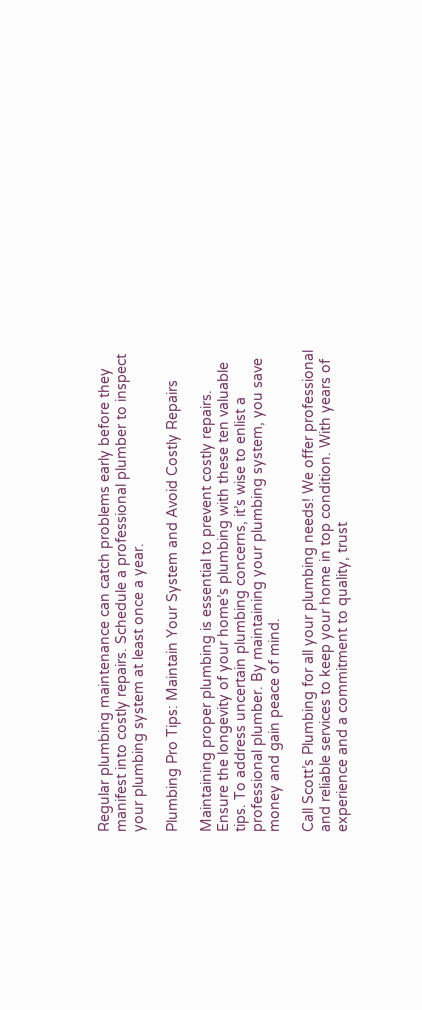Regular plumbing maintenance can catch problems early before they manifest into costly repairs. Schedule a professional plumber to inspect your plumbing system at least once a year.

Plumbing Pro Tips: Maintain Your System and Avoid Costly Repairs

Maintaining proper plumbing is essential to prevent costly repairs. Ensure the longevity of your home’s plumbing with these ten valuable tips. To address uncertain plumbing concerns, it’s wise to enlist a professional plumber. By maintaining your plumbing system, you save money and gain peace of mind.

Call Scott’s Plumbing for all your plumbing needs! We offer professional and reliable services to keep your home in top condition. With years of experience and a commitment to quality, trust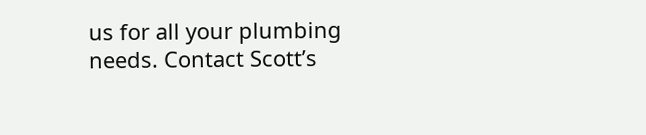us for all your plumbing needs. Contact Scott’s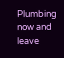Plumbing now and leave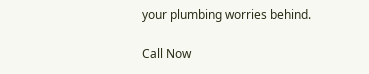your plumbing worries behind.

Call Now